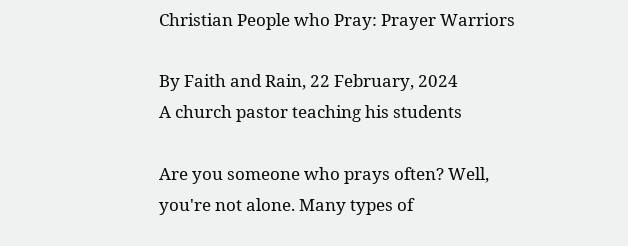Christian People who Pray: Prayer Warriors

By Faith and Rain, 22 February, 2024
A church pastor teaching his students

Are you someone who prays often? Well, you're not alone. Many types of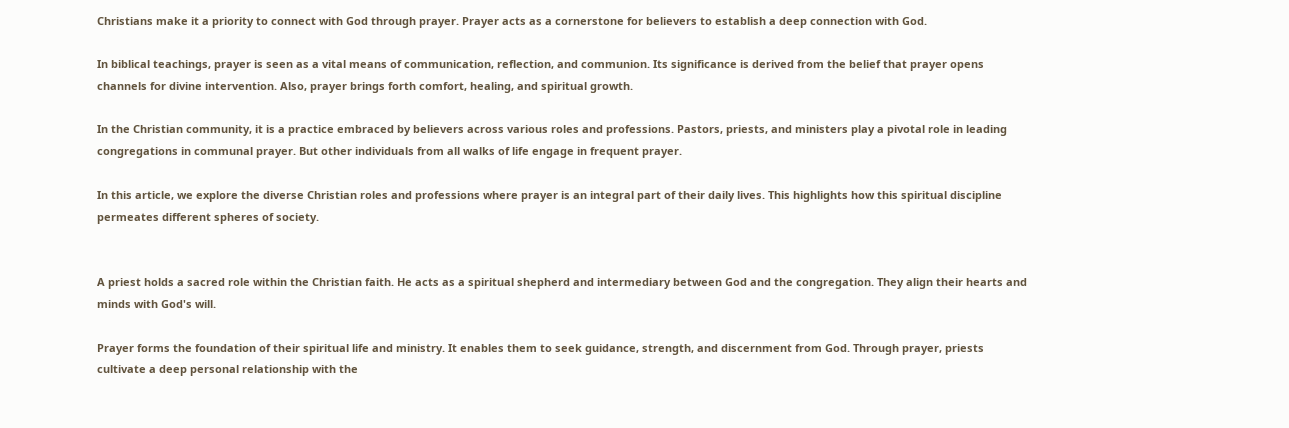Christians make it a priority to connect with God through prayer. Prayer acts as a cornerstone for believers to establish a deep connection with God.

In biblical teachings, prayer is seen as a vital means of communication, reflection, and communion. Its significance is derived from the belief that prayer opens channels for divine intervention. Also, prayer brings forth comfort, healing, and spiritual growth.

In the Christian community, it is a practice embraced by believers across various roles and professions. Pastors, priests, and ministers play a pivotal role in leading congregations in communal prayer. But other individuals from all walks of life engage in frequent prayer.

In this article, we explore the diverse Christian roles and professions where prayer is an integral part of their daily lives. This highlights how this spiritual discipline permeates different spheres of society.


A priest holds a sacred role within the Christian faith. He acts as a spiritual shepherd and intermediary between God and the congregation. They align their hearts and minds with God's will.

Prayer forms the foundation of their spiritual life and ministry. It enables them to seek guidance, strength, and discernment from God. Through prayer, priests cultivate a deep personal relationship with the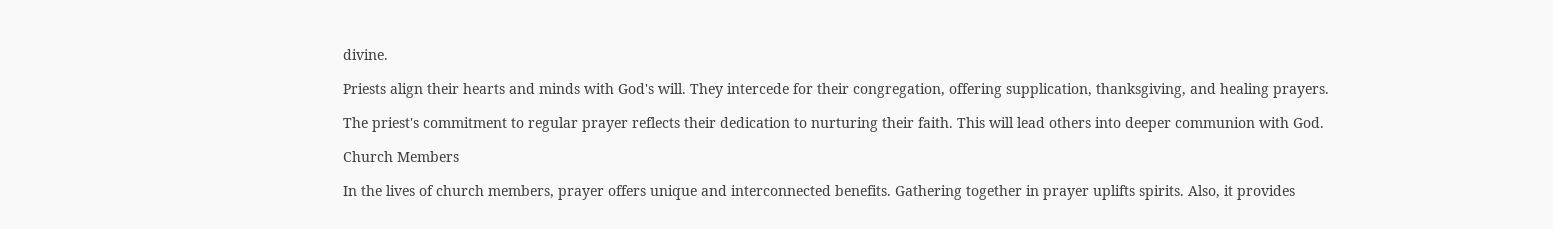divine.

Priests align their hearts and minds with God's will. They intercede for their congregation, offering supplication, thanksgiving, and healing prayers.

The priest's commitment to regular prayer reflects their dedication to nurturing their faith. This will lead others into deeper communion with God.

Church Members

In the lives of church members, prayer offers unique and interconnected benefits. Gathering together in prayer uplifts spirits. Also, it provides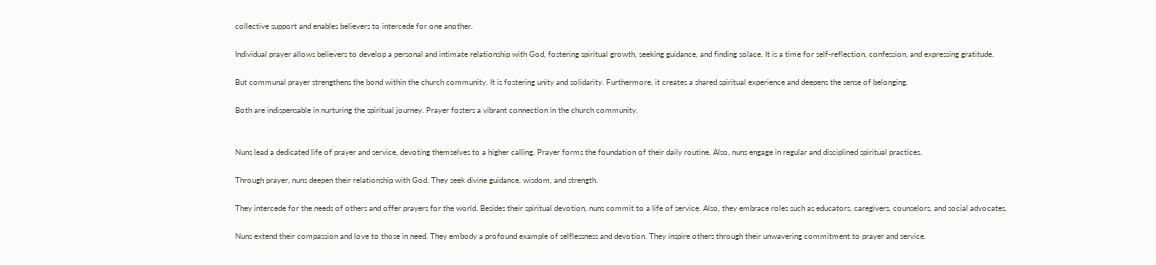collective support and enables believers to intercede for one another.

Individual prayer allows believers to develop a personal and intimate relationship with God, fostering spiritual growth, seeking guidance, and finding solace. It is a time for self-reflection, confession, and expressing gratitude.

But communal prayer strengthens the bond within the church community. It is fostering unity and solidarity. Furthermore, it creates a shared spiritual experience and deepens the sense of belonging.

Both are indispensable in nurturing the spiritual journey. Prayer fosters a vibrant connection in the church community.


Nuns lead a dedicated life of prayer and service, devoting themselves to a higher calling. Prayer forms the foundation of their daily routine. Also, nuns engage in regular and disciplined spiritual practices.

Through prayer, nuns deepen their relationship with God. They seek divine guidance, wisdom, and strength.

They intercede for the needs of others and offer prayers for the world. Besides their spiritual devotion, nuns commit to a life of service. Also, they embrace roles such as educators, caregivers, counselors, and social advocates.

Nuns extend their compassion and love to those in need. They embody a profound example of selflessness and devotion. They inspire others through their unwavering commitment to prayer and service.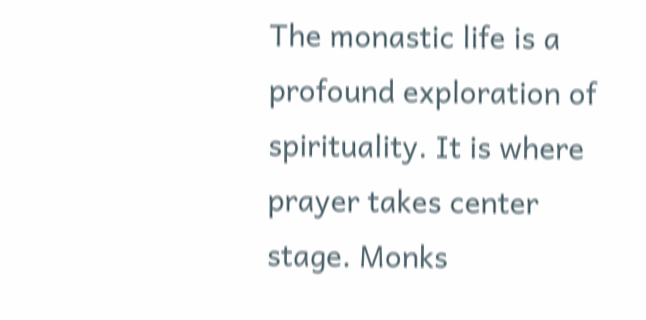The monastic life is a profound exploration of spirituality. It is where prayer takes center stage. Monks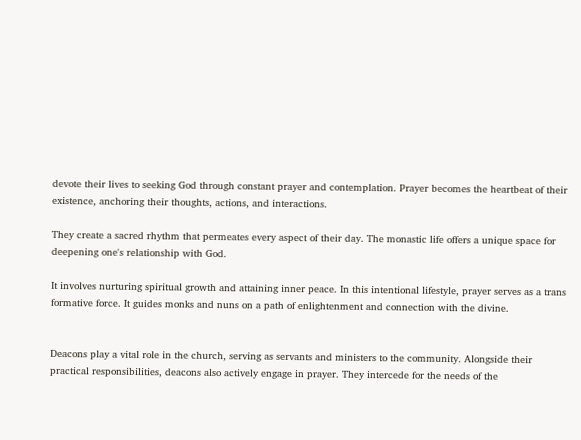devote their lives to seeking God through constant prayer and contemplation. Prayer becomes the heartbeat of their existence, anchoring their thoughts, actions, and interactions.

They create a sacred rhythm that permeates every aspect of their day. The monastic life offers a unique space for deepening one's relationship with God.

It involves nurturing spiritual growth and attaining inner peace. In this intentional lifestyle, prayer serves as a trans formative force. It guides monks and nuns on a path of enlightenment and connection with the divine.


Deacons play a vital role in the church, serving as servants and ministers to the community. Alongside their practical responsibilities, deacons also actively engage in prayer. They intercede for the needs of the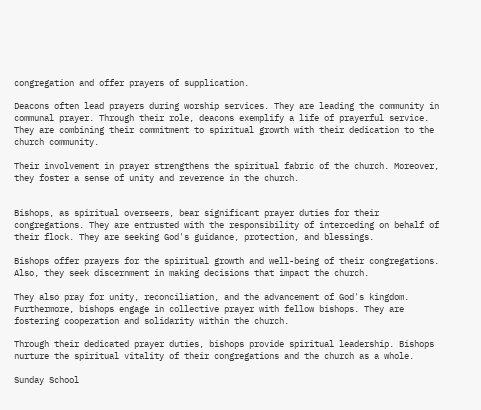congregation and offer prayers of supplication.

Deacons often lead prayers during worship services. They are leading the community in communal prayer. Through their role, deacons exemplify a life of prayerful service. They are combining their commitment to spiritual growth with their dedication to the church community.

Their involvement in prayer strengthens the spiritual fabric of the church. Moreover, they foster a sense of unity and reverence in the church.


Bishops, as spiritual overseers, bear significant prayer duties for their congregations. They are entrusted with the responsibility of interceding on behalf of their flock. They are seeking God's guidance, protection, and blessings.

Bishops offer prayers for the spiritual growth and well-being of their congregations. Also, they seek discernment in making decisions that impact the church.

They also pray for unity, reconciliation, and the advancement of God's kingdom. Furthermore, bishops engage in collective prayer with fellow bishops. They are fostering cooperation and solidarity within the church.

Through their dedicated prayer duties, bishops provide spiritual leadership. Bishops nurture the spiritual vitality of their congregations and the church as a whole.

Sunday School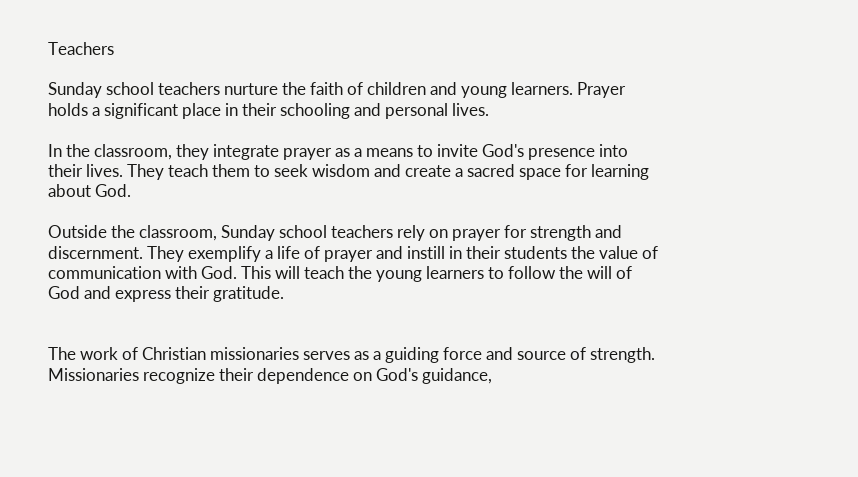Teachers

Sunday school teachers nurture the faith of children and young learners. Prayer holds a significant place in their schooling and personal lives.

In the classroom, they integrate prayer as a means to invite God's presence into their lives. They teach them to seek wisdom and create a sacred space for learning about God.

Outside the classroom, Sunday school teachers rely on prayer for strength and discernment. They exemplify a life of prayer and instill in their students the value of communication with God. This will teach the young learners to follow the will of God and express their gratitude.


The work of Christian missionaries serves as a guiding force and source of strength. Missionaries recognize their dependence on God's guidance,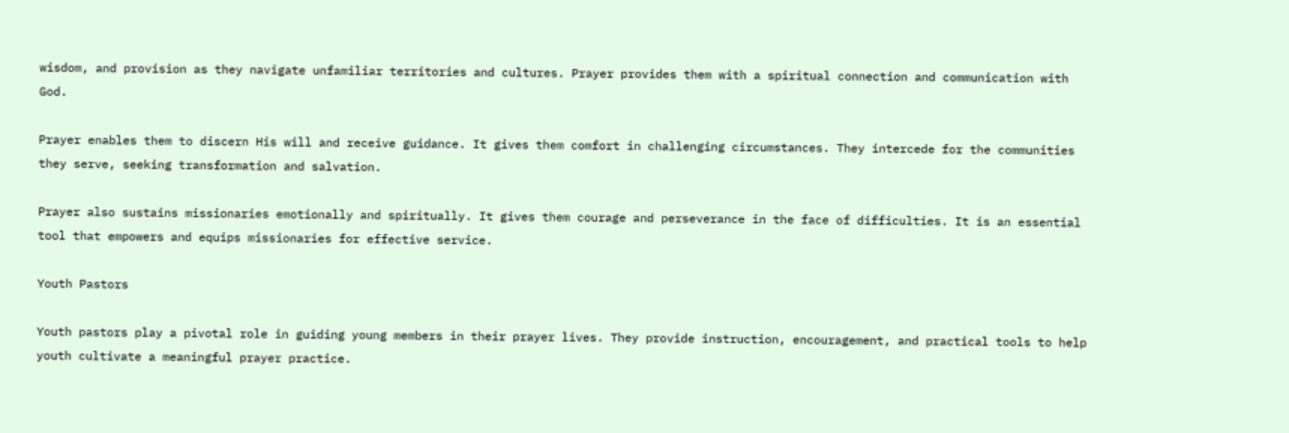wisdom, and provision as they navigate unfamiliar territories and cultures. Prayer provides them with a spiritual connection and communication with God.

Prayer enables them to discern His will and receive guidance. It gives them comfort in challenging circumstances. They intercede for the communities they serve, seeking transformation and salvation.

Prayer also sustains missionaries emotionally and spiritually. It gives them courage and perseverance in the face of difficulties. It is an essential tool that empowers and equips missionaries for effective service.

Youth Pastors

Youth pastors play a pivotal role in guiding young members in their prayer lives. They provide instruction, encouragement, and practical tools to help youth cultivate a meaningful prayer practice.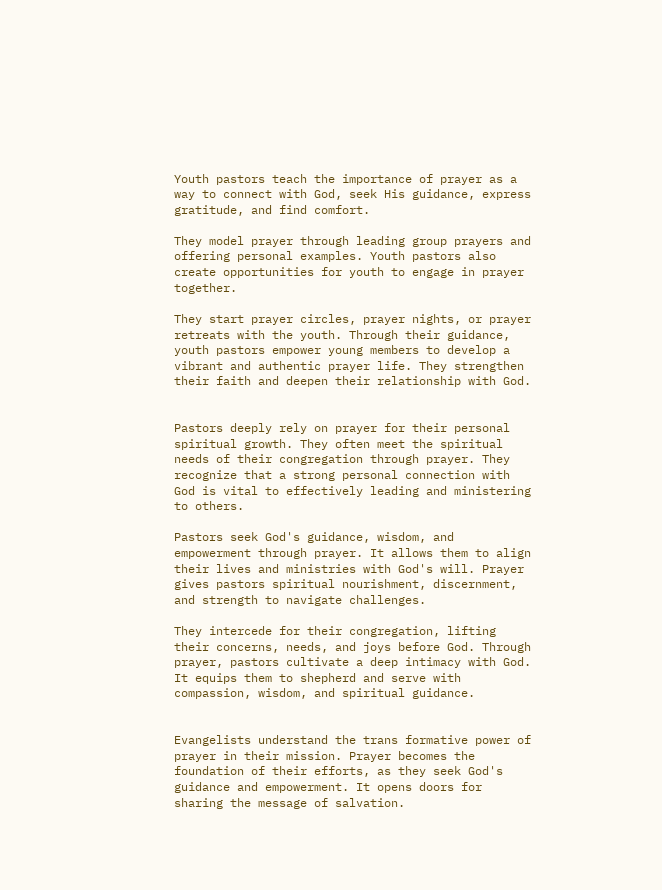Youth pastors teach the importance of prayer as a way to connect with God, seek His guidance, express gratitude, and find comfort.

They model prayer through leading group prayers and offering personal examples. Youth pastors also create opportunities for youth to engage in prayer together.

They start prayer circles, prayer nights, or prayer retreats with the youth. Through their guidance, youth pastors empower young members to develop a vibrant and authentic prayer life. They strengthen their faith and deepen their relationship with God.


Pastors deeply rely on prayer for their personal spiritual growth. They often meet the spiritual needs of their congregation through prayer. They recognize that a strong personal connection with God is vital to effectively leading and ministering to others.

Pastors seek God's guidance, wisdom, and empowerment through prayer. It allows them to align their lives and ministries with God's will. Prayer gives pastors spiritual nourishment, discernment, and strength to navigate challenges.

They intercede for their congregation, lifting their concerns, needs, and joys before God. Through prayer, pastors cultivate a deep intimacy with God. It equips them to shepherd and serve with compassion, wisdom, and spiritual guidance.


Evangelists understand the trans formative power of prayer in their mission. Prayer becomes the foundation of their efforts, as they seek God's guidance and empowerment. It opens doors for sharing the message of salvation.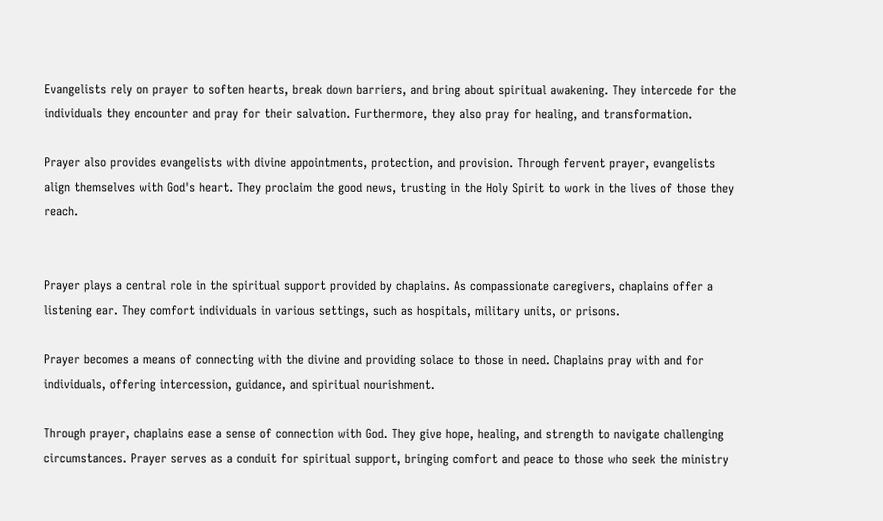Evangelists rely on prayer to soften hearts, break down barriers, and bring about spiritual awakening. They intercede for the individuals they encounter and pray for their salvation. Furthermore, they also pray for healing, and transformation.

Prayer also provides evangelists with divine appointments, protection, and provision. Through fervent prayer, evangelists align themselves with God's heart. They proclaim the good news, trusting in the Holy Spirit to work in the lives of those they reach.


Prayer plays a central role in the spiritual support provided by chaplains. As compassionate caregivers, chaplains offer a listening ear. They comfort individuals in various settings, such as hospitals, military units, or prisons.

Prayer becomes a means of connecting with the divine and providing solace to those in need. Chaplains pray with and for individuals, offering intercession, guidance, and spiritual nourishment.

Through prayer, chaplains ease a sense of connection with God. They give hope, healing, and strength to navigate challenging circumstances. Prayer serves as a conduit for spiritual support, bringing comfort and peace to those who seek the ministry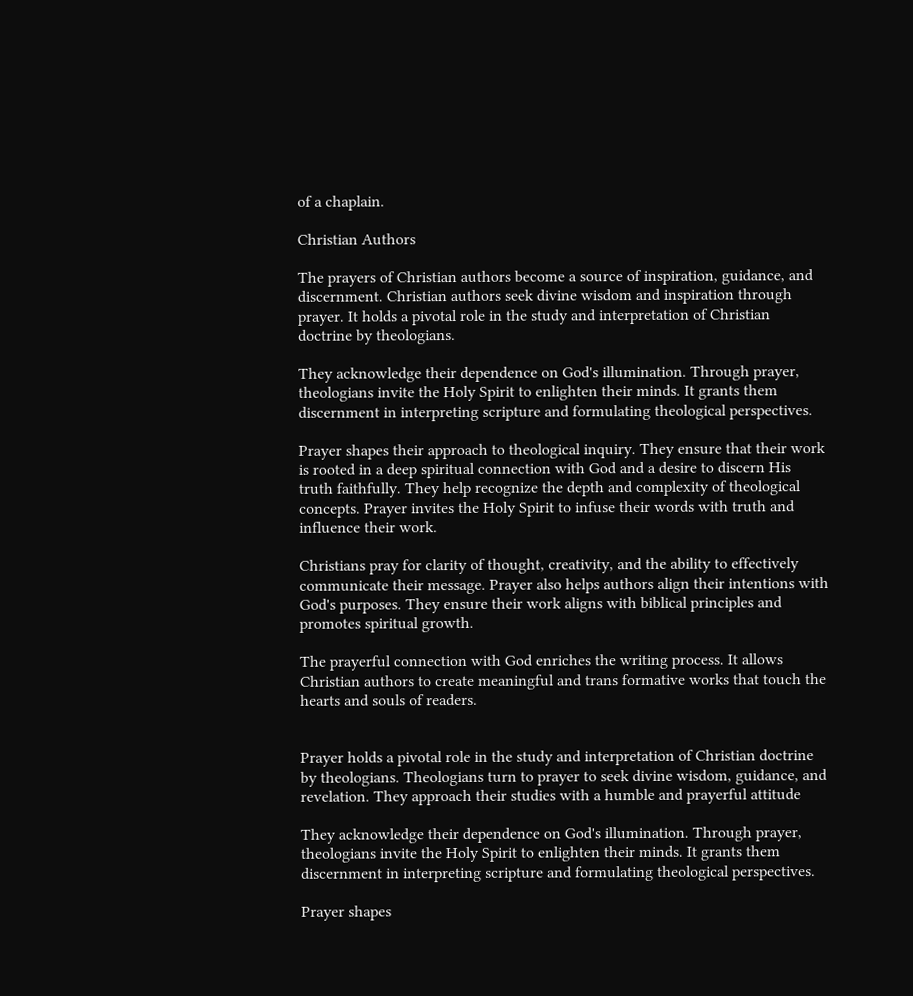of a chaplain.

Christian Authors

The prayers of Christian authors become a source of inspiration, guidance, and discernment. Christian authors seek divine wisdom and inspiration through prayer. It holds a pivotal role in the study and interpretation of Christian doctrine by theologians.

They acknowledge their dependence on God's illumination. Through prayer, theologians invite the Holy Spirit to enlighten their minds. It grants them discernment in interpreting scripture and formulating theological perspectives.

Prayer shapes their approach to theological inquiry. They ensure that their work is rooted in a deep spiritual connection with God and a desire to discern His truth faithfully. They help recognize the depth and complexity of theological concepts. Prayer invites the Holy Spirit to infuse their words with truth and influence their work.

Christians pray for clarity of thought, creativity, and the ability to effectively communicate their message. Prayer also helps authors align their intentions with God's purposes. They ensure their work aligns with biblical principles and promotes spiritual growth.

The prayerful connection with God enriches the writing process. It allows Christian authors to create meaningful and trans formative works that touch the hearts and souls of readers.


Prayer holds a pivotal role in the study and interpretation of Christian doctrine by theologians. Theologians turn to prayer to seek divine wisdom, guidance, and revelation. They approach their studies with a humble and prayerful attitude

They acknowledge their dependence on God's illumination. Through prayer, theologians invite the Holy Spirit to enlighten their minds. It grants them discernment in interpreting scripture and formulating theological perspectives.

Prayer shapes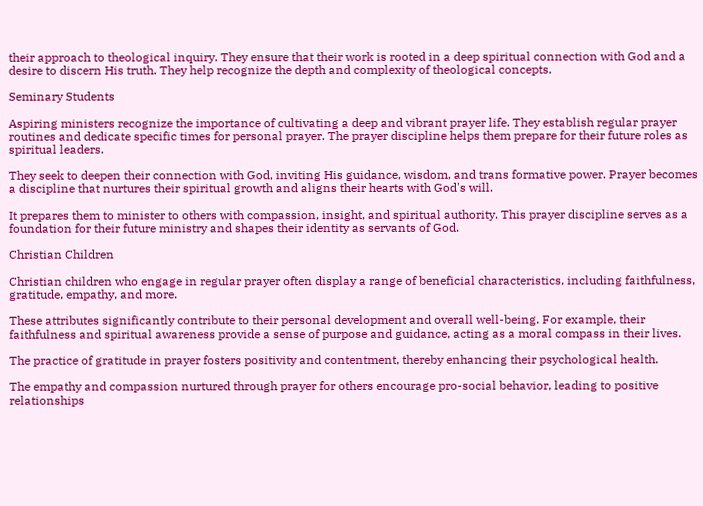their approach to theological inquiry. They ensure that their work is rooted in a deep spiritual connection with God and a desire to discern His truth. They help recognize the depth and complexity of theological concepts.

Seminary Students

Aspiring ministers recognize the importance of cultivating a deep and vibrant prayer life. They establish regular prayer routines and dedicate specific times for personal prayer. The prayer discipline helps them prepare for their future roles as spiritual leaders.

They seek to deepen their connection with God, inviting His guidance, wisdom, and trans formative power. Prayer becomes a discipline that nurtures their spiritual growth and aligns their hearts with God's will.

It prepares them to minister to others with compassion, insight, and spiritual authority. This prayer discipline serves as a foundation for their future ministry and shapes their identity as servants of God.

Christian Children

Christian children who engage in regular prayer often display a range of beneficial characteristics, including faithfulness, gratitude, empathy, and more.

These attributes significantly contribute to their personal development and overall well-being. For example, their faithfulness and spiritual awareness provide a sense of purpose and guidance, acting as a moral compass in their lives.

The practice of gratitude in prayer fosters positivity and contentment, thereby enhancing their psychological health.

The empathy and compassion nurtured through prayer for others encourage pro-social behavior, leading to positive relationships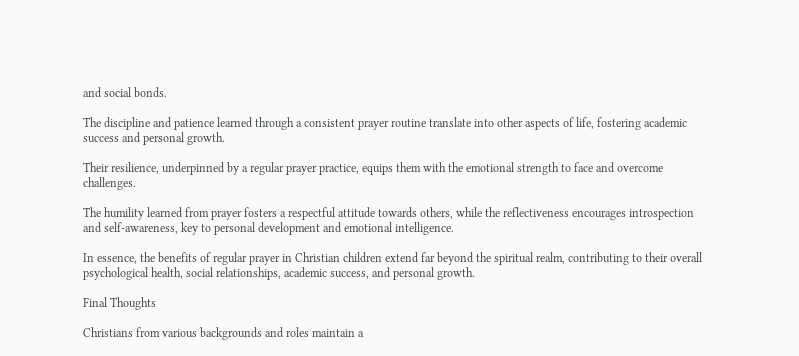and social bonds.

The discipline and patience learned through a consistent prayer routine translate into other aspects of life, fostering academic success and personal growth.

Their resilience, underpinned by a regular prayer practice, equips them with the emotional strength to face and overcome challenges.

The humility learned from prayer fosters a respectful attitude towards others, while the reflectiveness encourages introspection and self-awareness, key to personal development and emotional intelligence.

In essence, the benefits of regular prayer in Christian children extend far beyond the spiritual realm, contributing to their overall psychological health, social relationships, academic success, and personal growth.

Final Thoughts

Christians from various backgrounds and roles maintain a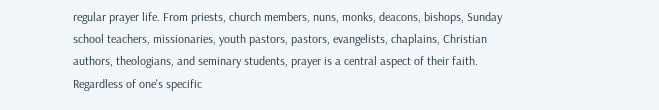regular prayer life. From priests, church members, nuns, monks, deacons, bishops, Sunday school teachers, missionaries, youth pastors, pastors, evangelists, chaplains, Christian authors, theologians, and seminary students, prayer is a central aspect of their faith. Regardless of one's specific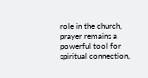role in the church, prayer remains a powerful tool for spiritual connection,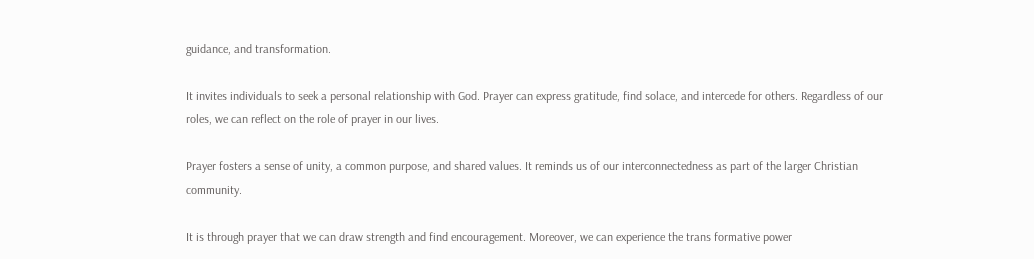guidance, and transformation.

It invites individuals to seek a personal relationship with God. Prayer can express gratitude, find solace, and intercede for others. Regardless of our roles, we can reflect on the role of prayer in our lives.

Prayer fosters a sense of unity, a common purpose, and shared values. It reminds us of our interconnectedness as part of the larger Christian community.

It is through prayer that we can draw strength and find encouragement. Moreover, we can experience the trans formative power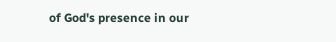of God's presence in our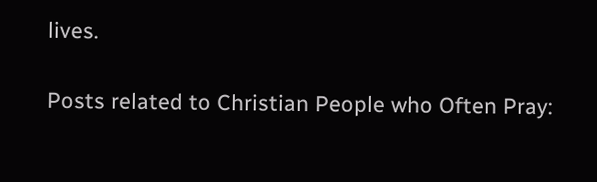lives.

Posts related to Christian People who Often Pray: